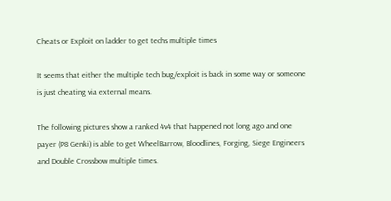Cheats or Exploit on ladder to get techs multiple times

It seems that either the multiple tech bug/exploit is back in some way or someone is just cheating via external means.

The following pictures show a ranked 4v4 that happened not long ago and one payer (P8 Genki) is able to get WheelBarrow, Bloodlines, Forging, Siege Engineers and Double Crossbow multiple times.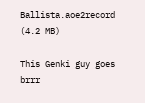Ballista.aoe2record (4.2 MB)

This Genki guy goes brrr